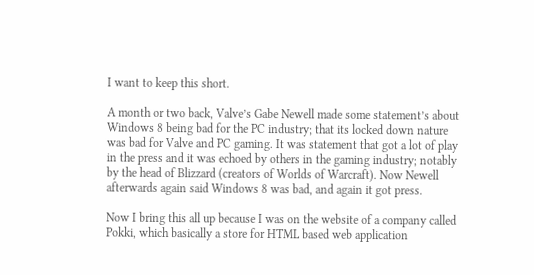I want to keep this short.

A month or two back, Valve’s Gabe Newell made some statement’s about Windows 8 being bad for the PC industry; that its locked down nature was bad for Valve and PC gaming. It was statement that got a lot of play in the press and it was echoed by others in the gaming industry; notably by the head of Blizzard (creators of Worlds of Warcraft). Now Newell afterwards again said Windows 8 was bad, and again it got press.

Now I bring this all up because I was on the website of a company called Pokki, which basically a store for HTML based web application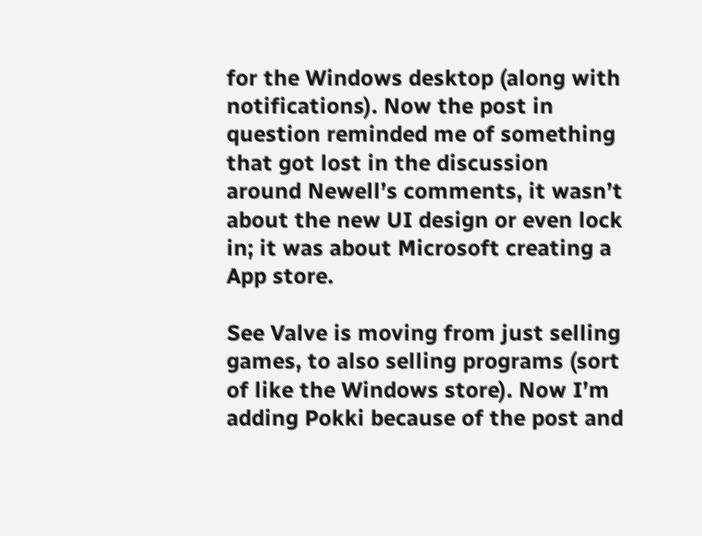for the Windows desktop (along with notifications). Now the post in question reminded me of something that got lost in the discussion around Newell’s comments, it wasn’t about the new UI design or even lock in; it was about Microsoft creating a App store.

See Valve is moving from just selling games, to also selling programs (sort of like the Windows store). Now I’m adding Pokki because of the post and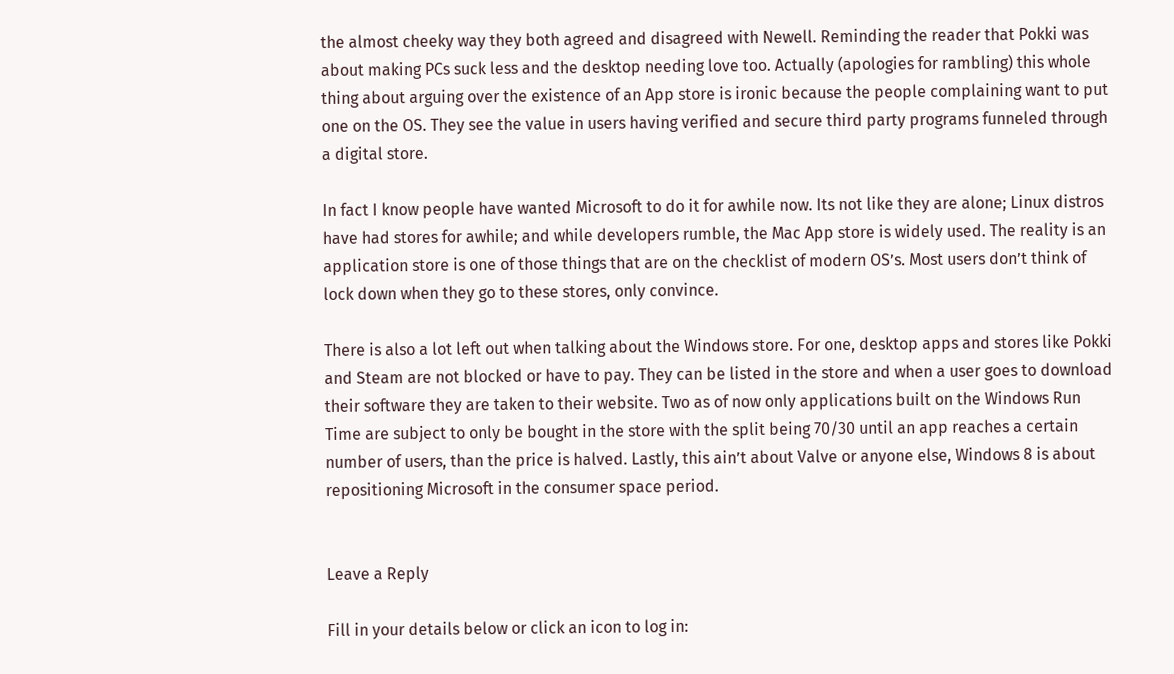the almost cheeky way they both agreed and disagreed with Newell. Reminding the reader that Pokki was about making PCs suck less and the desktop needing love too. Actually (apologies for rambling) this whole thing about arguing over the existence of an App store is ironic because the people complaining want to put one on the OS. They see the value in users having verified and secure third party programs funneled through a digital store.

In fact I know people have wanted Microsoft to do it for awhile now. Its not like they are alone; Linux distros have had stores for awhile; and while developers rumble, the Mac App store is widely used. The reality is an application store is one of those things that are on the checklist of modern OS’s. Most users don’t think of lock down when they go to these stores, only convince.

There is also a lot left out when talking about the Windows store. For one, desktop apps and stores like Pokki and Steam are not blocked or have to pay. They can be listed in the store and when a user goes to download their software they are taken to their website. Two as of now only applications built on the Windows Run Time are subject to only be bought in the store with the split being 70/30 until an app reaches a certain number of users, than the price is halved. Lastly, this ain’t about Valve or anyone else, Windows 8 is about repositioning Microsoft in the consumer space period.


Leave a Reply

Fill in your details below or click an icon to log in: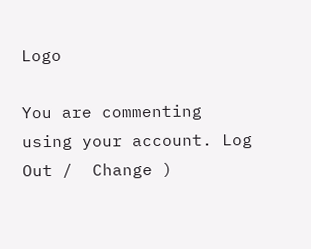Logo

You are commenting using your account. Log Out /  Change )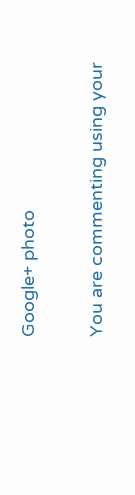Google+ photo

You are commenting using your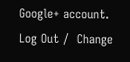Google+ account. Log Out /  Change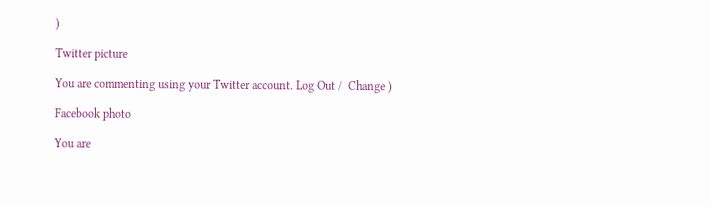)

Twitter picture

You are commenting using your Twitter account. Log Out /  Change )

Facebook photo

You are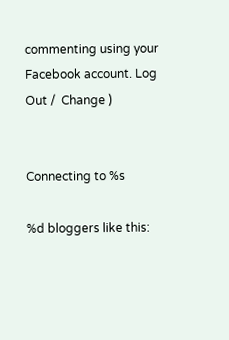commenting using your Facebook account. Log Out /  Change )


Connecting to %s

%d bloggers like this: